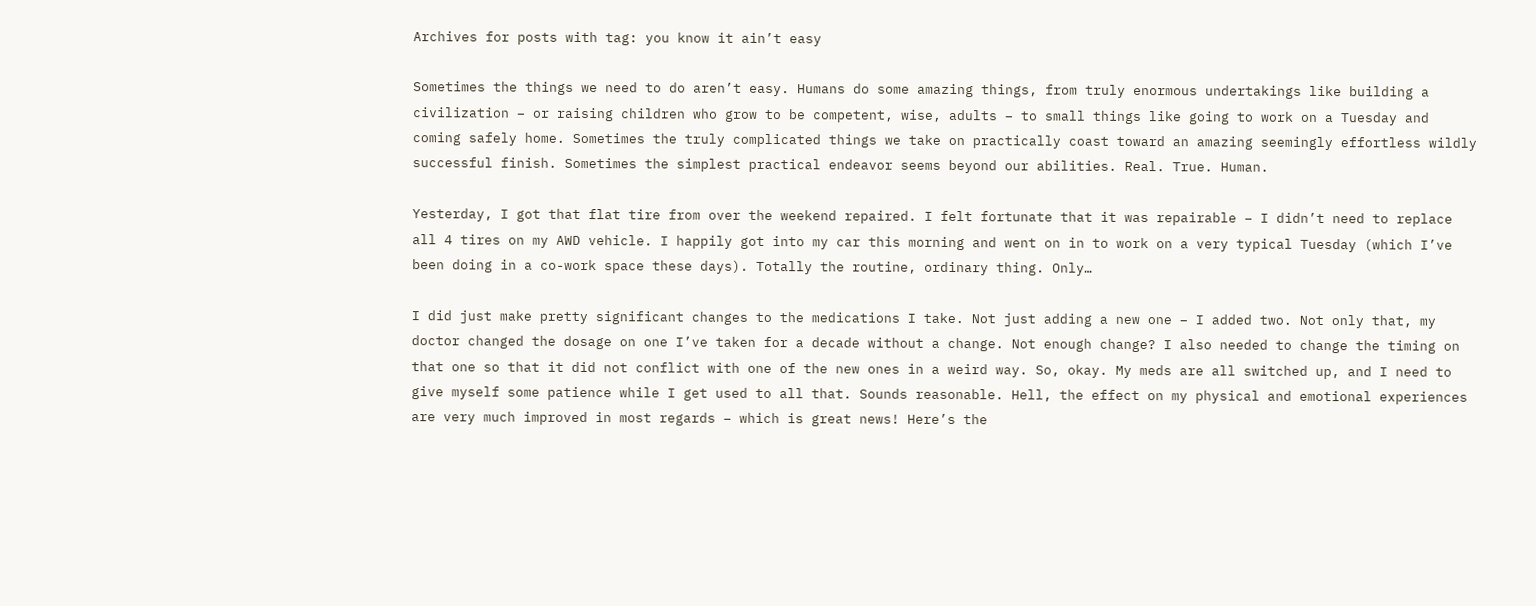Archives for posts with tag: you know it ain’t easy

Sometimes the things we need to do aren’t easy. Humans do some amazing things, from truly enormous undertakings like building a civilization – or raising children who grow to be competent, wise, adults – to small things like going to work on a Tuesday and coming safely home. Sometimes the truly complicated things we take on practically coast toward an amazing seemingly effortless wildly successful finish. Sometimes the simplest practical endeavor seems beyond our abilities. Real. True. Human.

Yesterday, I got that flat tire from over the weekend repaired. I felt fortunate that it was repairable – I didn’t need to replace all 4 tires on my AWD vehicle. I happily got into my car this morning and went on in to work on a very typical Tuesday (which I’ve been doing in a co-work space these days). Totally the routine, ordinary thing. Only…

I did just make pretty significant changes to the medications I take. Not just adding a new one – I added two. Not only that, my doctor changed the dosage on one I’ve taken for a decade without a change. Not enough change? I also needed to change the timing on that one so that it did not conflict with one of the new ones in a weird way. So, okay. My meds are all switched up, and I need to give myself some patience while I get used to all that. Sounds reasonable. Hell, the effect on my physical and emotional experiences are very much improved in most regards – which is great news! Here’s the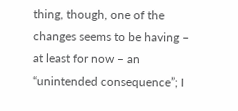thing, though, one of the changes seems to be having – at least for now – an “unintended consequence”; I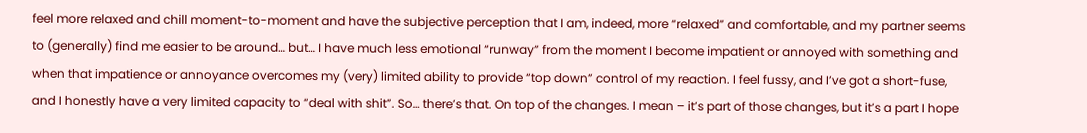feel more relaxed and chill moment-to-moment and have the subjective perception that I am, indeed, more “relaxed” and comfortable, and my partner seems to (generally) find me easier to be around… but… I have much less emotional “runway” from the moment I become impatient or annoyed with something and when that impatience or annoyance overcomes my (very) limited ability to provide “top down” control of my reaction. I feel fussy, and I’ve got a short-fuse, and I honestly have a very limited capacity to “deal with shit”. So… there’s that. On top of the changes. I mean – it’s part of those changes, but it’s a part I hope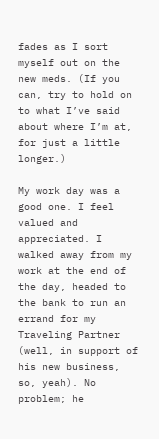fades as I sort myself out on the new meds. (If you can, try to hold on to what I’ve said about where I’m at, for just a little longer.)

My work day was a good one. I feel valued and appreciated. I walked away from my work at the end of the day, headed to the bank to run an errand for my Traveling Partner (well, in support of his new business, so, yeah). No problem; he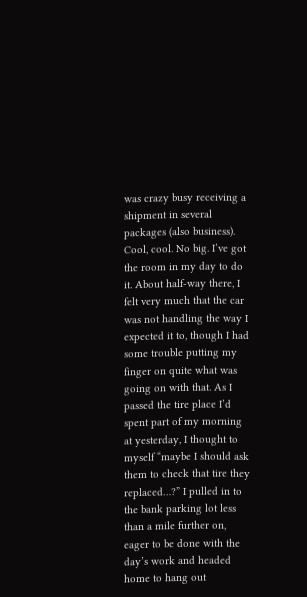was crazy busy receiving a shipment in several packages (also business). Cool, cool. No big. I’ve got the room in my day to do it. About half-way there, I felt very much that the car was not handling the way I expected it to, though I had some trouble putting my finger on quite what was going on with that. As I passed the tire place I’d spent part of my morning at yesterday, I thought to myself “maybe I should ask them to check that tire they replaced…?” I pulled in to the bank parking lot less than a mile further on, eager to be done with the day’s work and headed home to hang out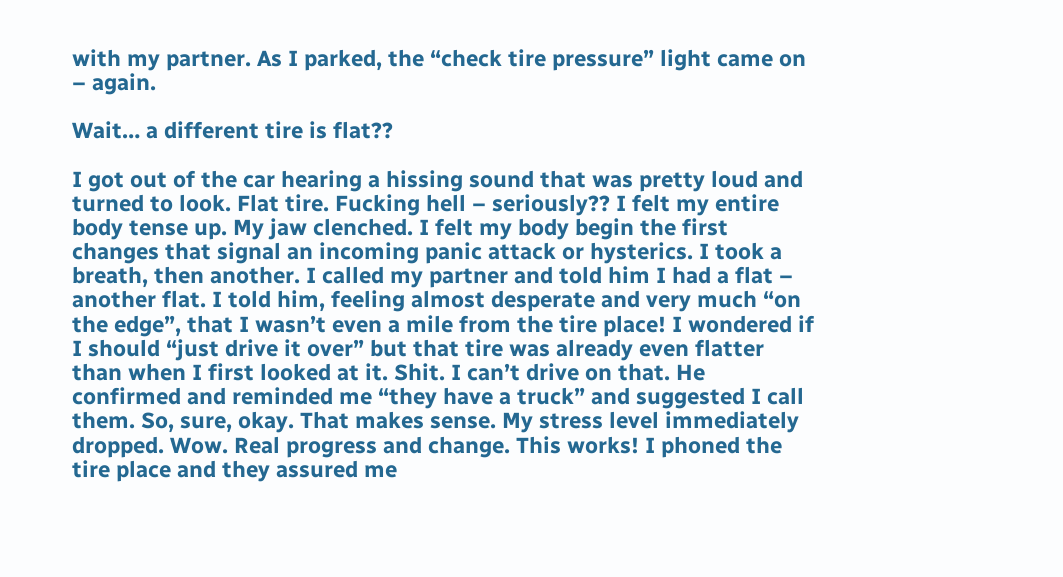with my partner. As I parked, the “check tire pressure” light came on – again.

Wait… a different tire is flat??

I got out of the car hearing a hissing sound that was pretty loud and turned to look. Flat tire. Fucking hell – seriously?? I felt my entire body tense up. My jaw clenched. I felt my body begin the first changes that signal an incoming panic attack or hysterics. I took a breath, then another. I called my partner and told him I had a flat – another flat. I told him, feeling almost desperate and very much “on the edge”, that I wasn’t even a mile from the tire place! I wondered if I should “just drive it over” but that tire was already even flatter than when I first looked at it. Shit. I can’t drive on that. He confirmed and reminded me “they have a truck” and suggested I call them. So, sure, okay. That makes sense. My stress level immediately dropped. Wow. Real progress and change. This works! I phoned the tire place and they assured me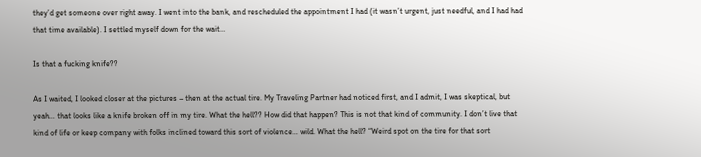they’d get someone over right away. I went into the bank, and rescheduled the appointment I had (it wasn’t urgent, just needful, and I had had that time available). I settled myself down for the wait…

Is that a fucking knife??

As I waited, I looked closer at the pictures – then at the actual tire. My Traveling Partner had noticed first, and I admit, I was skeptical, but yeah… that looks like a knife broken off in my tire. What the hell?? How did that happen? This is not that kind of community. I don’t live that kind of life or keep company with folks inclined toward this sort of violence… wild. What the hell? “Weird spot on the tire for that sort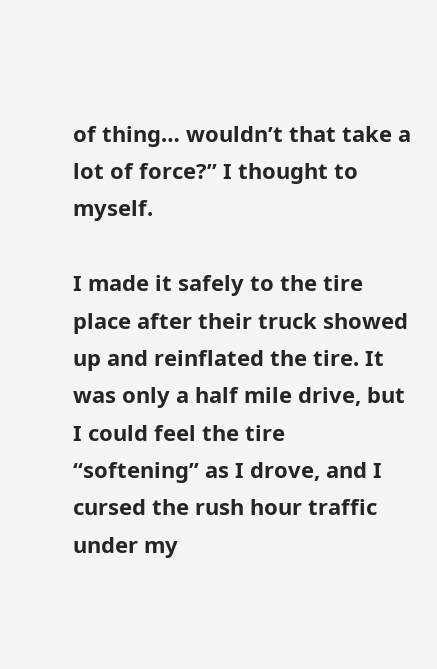of thing… wouldn’t that take a lot of force?” I thought to myself.

I made it safely to the tire place after their truck showed up and reinflated the tire. It was only a half mile drive, but I could feel the tire “softening” as I drove, and I cursed the rush hour traffic under my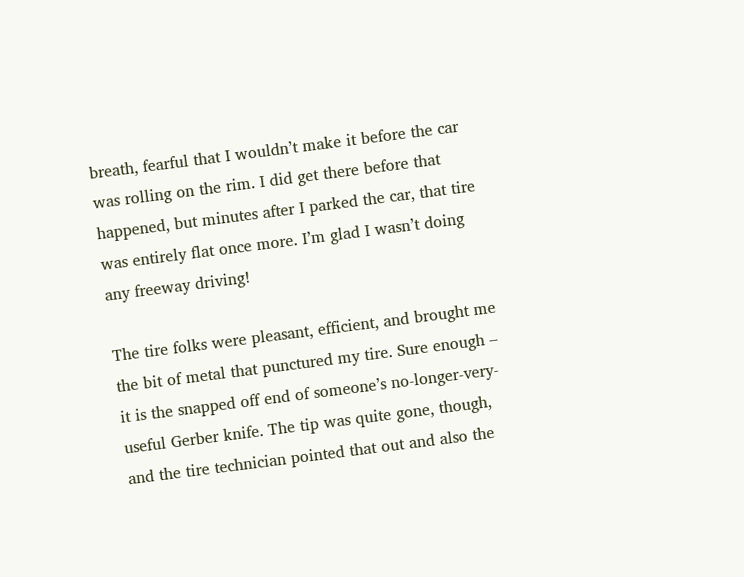breath, fearful that I wouldn’t make it before the car was rolling on the rim. I did get there before that happened, but minutes after I parked the car, that tire was entirely flat once more. I’m glad I wasn’t doing any freeway driving!

The tire folks were pleasant, efficient, and brought me the bit of metal that punctured my tire. Sure enough – it is the snapped off end of someone’s no-longer-very-useful Gerber knife. The tip was quite gone, though, and the tire technician pointed that out and also the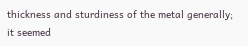thickness and sturdiness of the metal generally; it seemed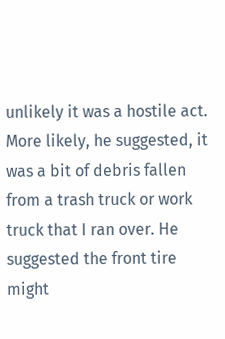unlikely it was a hostile act. More likely, he suggested, it was a bit of debris fallen from a trash truck or work truck that I ran over. He suggested the front tire might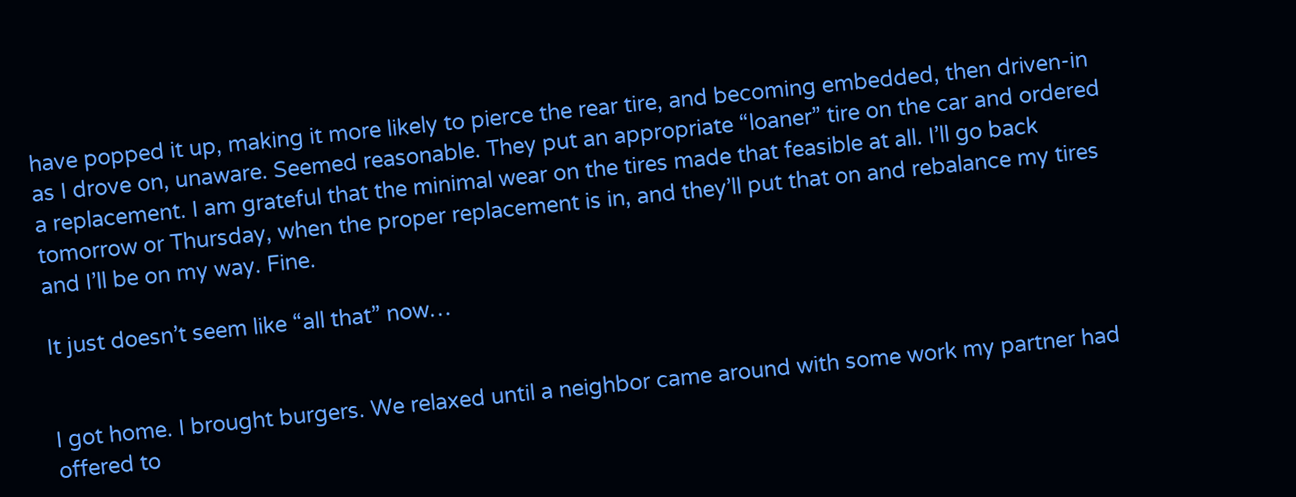have popped it up, making it more likely to pierce the rear tire, and becoming embedded, then driven-in as I drove on, unaware. Seemed reasonable. They put an appropriate “loaner” tire on the car and ordered a replacement. I am grateful that the minimal wear on the tires made that feasible at all. I’ll go back tomorrow or Thursday, when the proper replacement is in, and they’ll put that on and rebalance my tires and I’ll be on my way. Fine.

It just doesn’t seem like “all that” now…


I got home. I brought burgers. We relaxed until a neighbor came around with some work my partner had offered to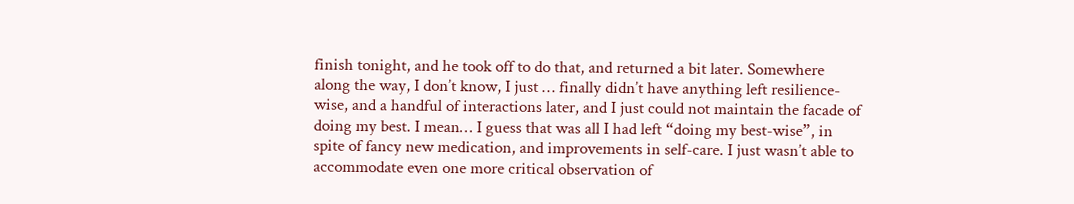finish tonight, and he took off to do that, and returned a bit later. Somewhere along the way, I don’t know, I just … finally didn’t have anything left resilience-wise, and a handful of interactions later, and I just could not maintain the facade of doing my best. I mean… I guess that was all I had left “doing my best-wise”, in spite of fancy new medication, and improvements in self-care. I just wasn’t able to accommodate even one more critical observation of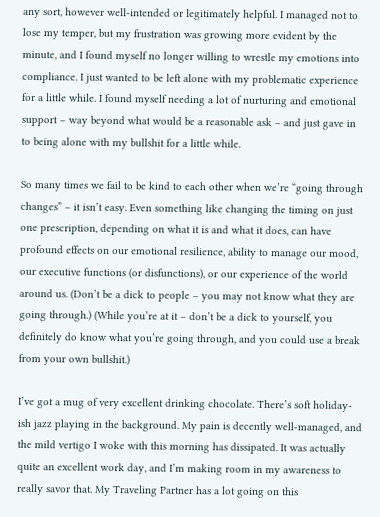any sort, however well-intended or legitimately helpful. I managed not to lose my temper, but my frustration was growing more evident by the minute, and I found myself no longer willing to wrestle my emotions into compliance. I just wanted to be left alone with my problematic experience for a little while. I found myself needing a lot of nurturing and emotional support – way beyond what would be a reasonable ask – and just gave in to being alone with my bullshit for a little while.

So many times we fail to be kind to each other when we’re “going through changes” – it isn’t easy. Even something like changing the timing on just one prescription, depending on what it is and what it does, can have profound effects on our emotional resilience, ability to manage our mood, our executive functions (or disfunctions), or our experience of the world around us. (Don’t be a dick to people – you may not know what they are going through.) (While you’re at it – don’t be a dick to yourself, you definitely do know what you’re going through, and you could use a break from your own bullshit.)

I’ve got a mug of very excellent drinking chocolate. There’s soft holiday-ish jazz playing in the background. My pain is decently well-managed, and the mild vertigo I woke with this morning has dissipated. It was actually quite an excellent work day, and I’m making room in my awareness to really savor that. My Traveling Partner has a lot going on this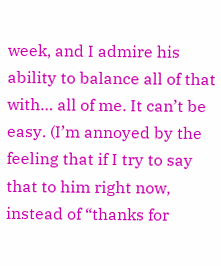week, and I admire his ability to balance all of that with… all of me. It can’t be easy. (I’m annoyed by the feeling that if I try to say that to him right now, instead of “thanks for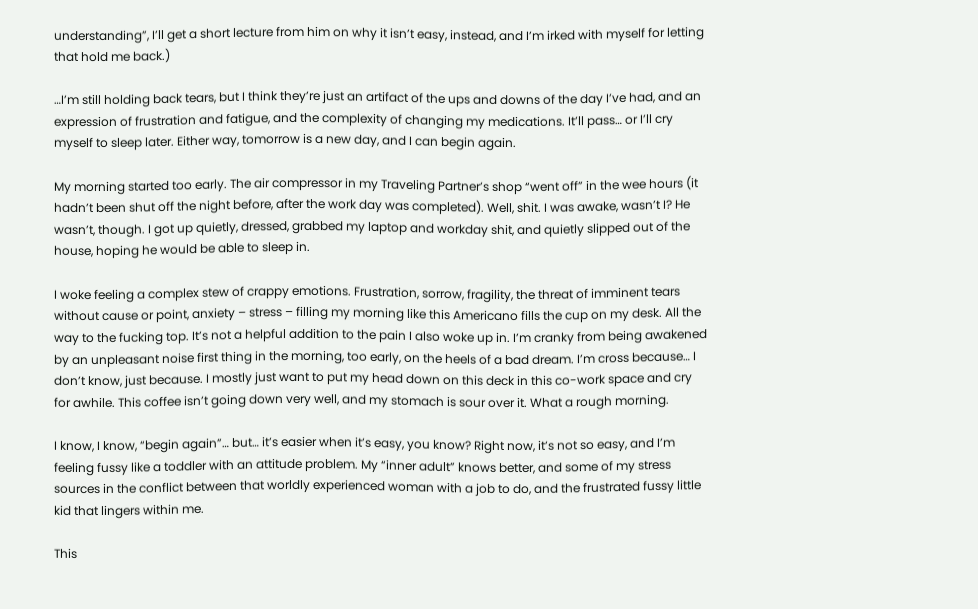understanding”, I’ll get a short lecture from him on why it isn’t easy, instead, and I’m irked with myself for letting that hold me back.)

…I’m still holding back tears, but I think they’re just an artifact of the ups and downs of the day I’ve had, and an expression of frustration and fatigue, and the complexity of changing my medications. It’ll pass… or I’ll cry myself to sleep later. Either way, tomorrow is a new day, and I can begin again.

My morning started too early. The air compressor in my Traveling Partner’s shop “went off” in the wee hours (it hadn’t been shut off the night before, after the work day was completed). Well, shit. I was awake, wasn’t I? He wasn’t, though. I got up quietly, dressed, grabbed my laptop and workday shit, and quietly slipped out of the house, hoping he would be able to sleep in.

I woke feeling a complex stew of crappy emotions. Frustration, sorrow, fragility, the threat of imminent tears without cause or point, anxiety – stress – filling my morning like this Americano fills the cup on my desk. All the way to the fucking top. It’s not a helpful addition to the pain I also woke up in. I’m cranky from being awakened by an unpleasant noise first thing in the morning, too early, on the heels of a bad dream. I’m cross because… I don’t know, just because. I mostly just want to put my head down on this deck in this co-work space and cry for awhile. This coffee isn’t going down very well, and my stomach is sour over it. What a rough morning.

I know, I know, “begin again”… but… it’s easier when it’s easy, you know? Right now, it’s not so easy, and I’m feeling fussy like a toddler with an attitude problem. My “inner adult” knows better, and some of my stress sources in the conflict between that worldly experienced woman with a job to do, and the frustrated fussy little kid that lingers within me.

This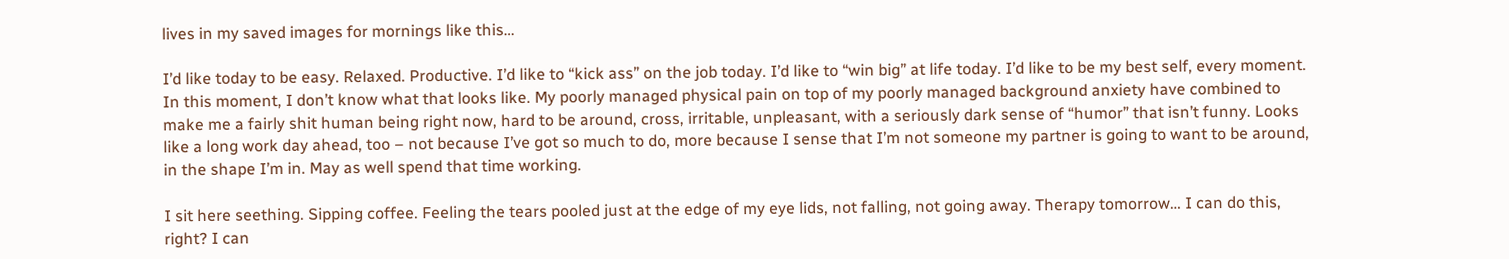lives in my saved images for mornings like this…

I’d like today to be easy. Relaxed. Productive. I’d like to “kick ass” on the job today. I’d like to “win big” at life today. I’d like to be my best self, every moment. In this moment, I don’t know what that looks like. My poorly managed physical pain on top of my poorly managed background anxiety have combined to make me a fairly shit human being right now, hard to be around, cross, irritable, unpleasant, with a seriously dark sense of “humor” that isn’t funny. Looks like a long work day ahead, too – not because I’ve got so much to do, more because I sense that I’m not someone my partner is going to want to be around, in the shape I’m in. May as well spend that time working.

I sit here seething. Sipping coffee. Feeling the tears pooled just at the edge of my eye lids, not falling, not going away. Therapy tomorrow… I can do this, right? I can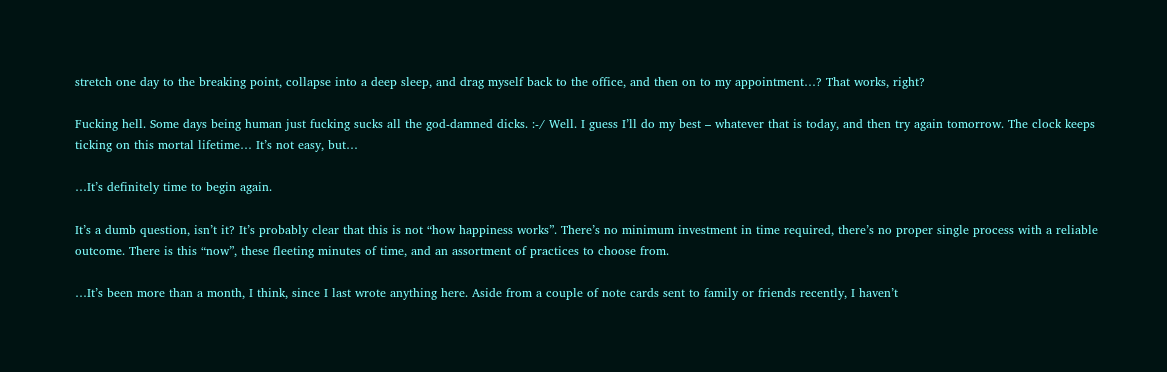stretch one day to the breaking point, collapse into a deep sleep, and drag myself back to the office, and then on to my appointment…? That works, right?

Fucking hell. Some days being human just fucking sucks all the god-damned dicks. :-/ Well. I guess I’ll do my best – whatever that is today, and then try again tomorrow. The clock keeps ticking on this mortal lifetime… It’s not easy, but…

…It’s definitely time to begin again.

It’s a dumb question, isn’t it? It’s probably clear that this is not “how happiness works”. There’s no minimum investment in time required, there’s no proper single process with a reliable outcome. There is this “now”, these fleeting minutes of time, and an assortment of practices to choose from.

…It’s been more than a month, I think, since I last wrote anything here. Aside from a couple of note cards sent to family or friends recently, I haven’t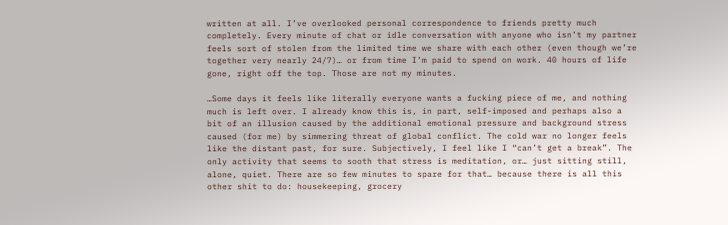written at all. I’ve overlooked personal correspondence to friends pretty much completely. Every minute of chat or idle conversation with anyone who isn’t my partner feels sort of stolen from the limited time we share with each other (even though we’re together very nearly 24/7)… or from time I’m paid to spend on work. 40 hours of life gone, right off the top. Those are not my minutes.

…Some days it feels like literally everyone wants a fucking piece of me, and nothing much is left over. I already know this is, in part, self-imposed and perhaps also a bit of an illusion caused by the additional emotional pressure and background stress caused (for me) by simmering threat of global conflict. The cold war no longer feels like the distant past, for sure. Subjectively, I feel like I “can’t get a break”. The only activity that seems to sooth that stress is meditation, or… just sitting still, alone, quiet. There are so few minutes to spare for that… because there is all this other shit to do: housekeeping, grocery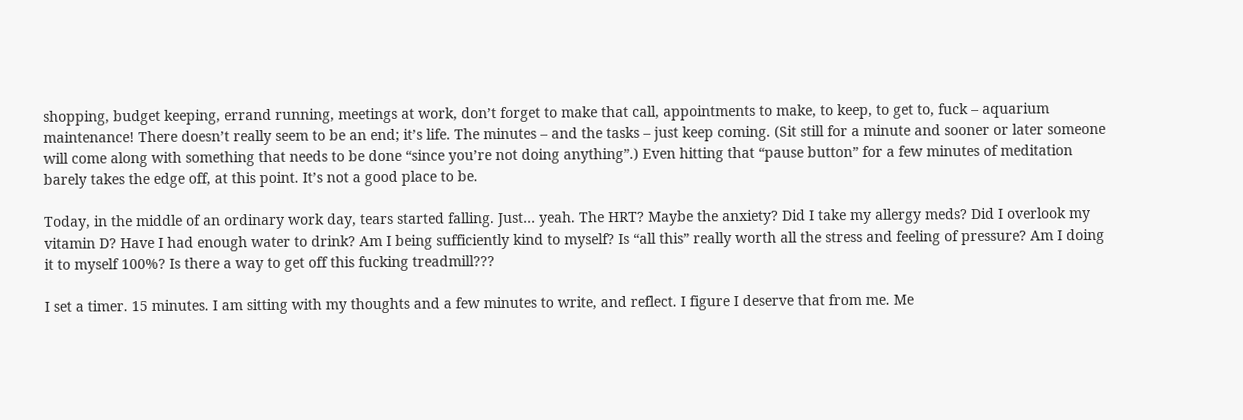shopping, budget keeping, errand running, meetings at work, don’t forget to make that call, appointments to make, to keep, to get to, fuck – aquarium maintenance! There doesn’t really seem to be an end; it’s life. The minutes – and the tasks – just keep coming. (Sit still for a minute and sooner or later someone will come along with something that needs to be done “since you’re not doing anything”.) Even hitting that “pause button” for a few minutes of meditation barely takes the edge off, at this point. It’s not a good place to be.

Today, in the middle of an ordinary work day, tears started falling. Just… yeah. The HRT? Maybe the anxiety? Did I take my allergy meds? Did I overlook my vitamin D? Have I had enough water to drink? Am I being sufficiently kind to myself? Is “all this” really worth all the stress and feeling of pressure? Am I doing it to myself 100%? Is there a way to get off this fucking treadmill???

I set a timer. 15 minutes. I am sitting with my thoughts and a few minutes to write, and reflect. I figure I deserve that from me. Me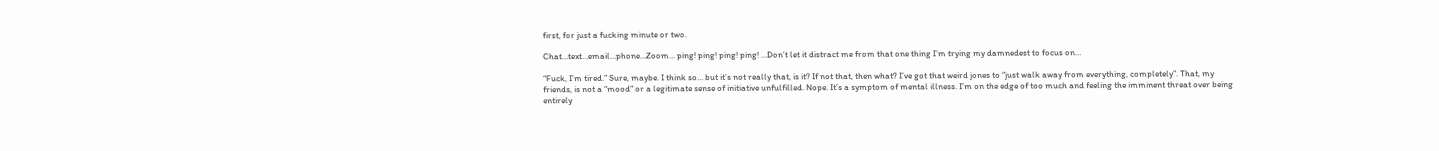first, for just a fucking minute or two.

Chat…text…email…phone…Zoom… ping! ping! ping! ping! …Don’t let it distract me from that one thing I’m trying my damnedest to focus on…

“Fuck, I’m tired.” Sure, maybe. I think so… but it’s not really that, is it? If not that, then what? I’ve got that weird jones to “just walk away from everything, completely”. That, my friends, is not a “mood” or a legitimate sense of initiative unfulfilled. Nope. It’s a symptom of mental illness. I’m on the edge of too much and feeling the imminent threat over being entirely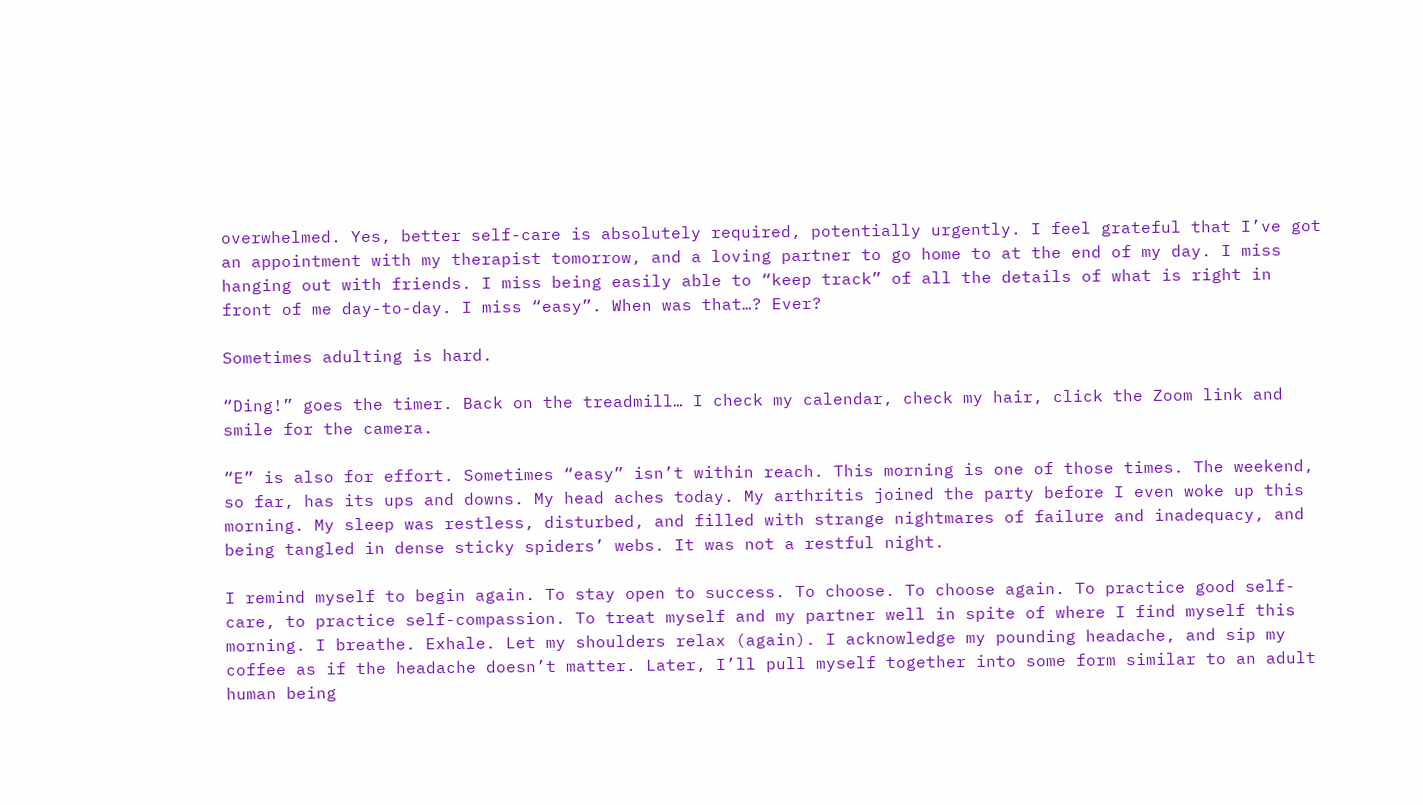overwhelmed. Yes, better self-care is absolutely required, potentially urgently. I feel grateful that I’ve got an appointment with my therapist tomorrow, and a loving partner to go home to at the end of my day. I miss hanging out with friends. I miss being easily able to “keep track” of all the details of what is right in front of me day-to-day. I miss “easy”. When was that…? Ever?

Sometimes adulting is hard.

“Ding!” goes the timer. Back on the treadmill… I check my calendar, check my hair, click the Zoom link and smile for the camera.

“E” is also for effort. Sometimes “easy” isn’t within reach. This morning is one of those times. The weekend, so far, has its ups and downs. My head aches today. My arthritis joined the party before I even woke up this morning. My sleep was restless, disturbed, and filled with strange nightmares of failure and inadequacy, and being tangled in dense sticky spiders’ webs. It was not a restful night.

I remind myself to begin again. To stay open to success. To choose. To choose again. To practice good self-care, to practice self-compassion. To treat myself and my partner well in spite of where I find myself this morning. I breathe. Exhale. Let my shoulders relax (again). I acknowledge my pounding headache, and sip my coffee as if the headache doesn’t matter. Later, I’ll pull myself together into some form similar to an adult human being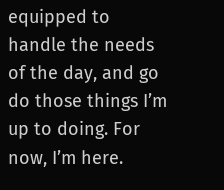equipped to handle the needs of the day, and go do those things I’m up to doing. For now, I’m here.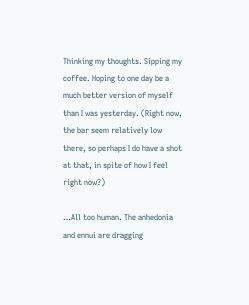Thinking my thoughts. Sipping my coffee. Hoping to one day be a much better version of myself than I was yesterday. (Right now, the bar seem relatively low there, so perhaps I do have a shot at that, in spite of how I feel right now?)

…All too human. The anhedonia and ennui are dragging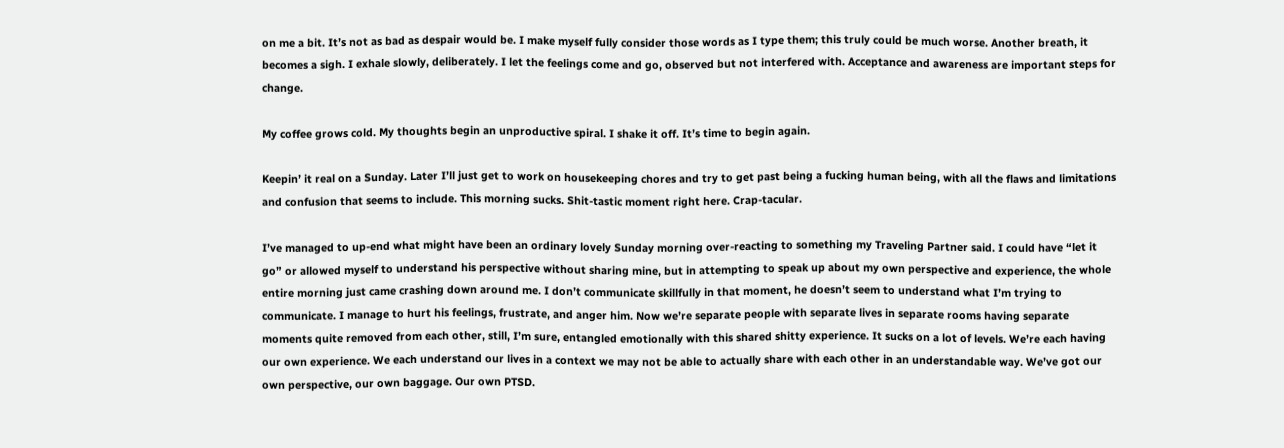on me a bit. It’s not as bad as despair would be. I make myself fully consider those words as I type them; this truly could be much worse. Another breath, it becomes a sigh. I exhale slowly, deliberately. I let the feelings come and go, observed but not interfered with. Acceptance and awareness are important steps for change.

My coffee grows cold. My thoughts begin an unproductive spiral. I shake it off. It’s time to begin again.

Keepin’ it real on a Sunday. Later I’ll just get to work on housekeeping chores and try to get past being a fucking human being, with all the flaws and limitations and confusion that seems to include. This morning sucks. Shit-tastic moment right here. Crap-tacular.

I’ve managed to up-end what might have been an ordinary lovely Sunday morning over-reacting to something my Traveling Partner said. I could have “let it go” or allowed myself to understand his perspective without sharing mine, but in attempting to speak up about my own perspective and experience, the whole entire morning just came crashing down around me. I don’t communicate skillfully in that moment, he doesn’t seem to understand what I’m trying to communicate. I manage to hurt his feelings, frustrate, and anger him. Now we’re separate people with separate lives in separate rooms having separate moments quite removed from each other, still, I’m sure, entangled emotionally with this shared shitty experience. It sucks on a lot of levels. We’re each having our own experience. We each understand our lives in a context we may not be able to actually share with each other in an understandable way. We’ve got our own perspective, our own baggage. Our own PTSD.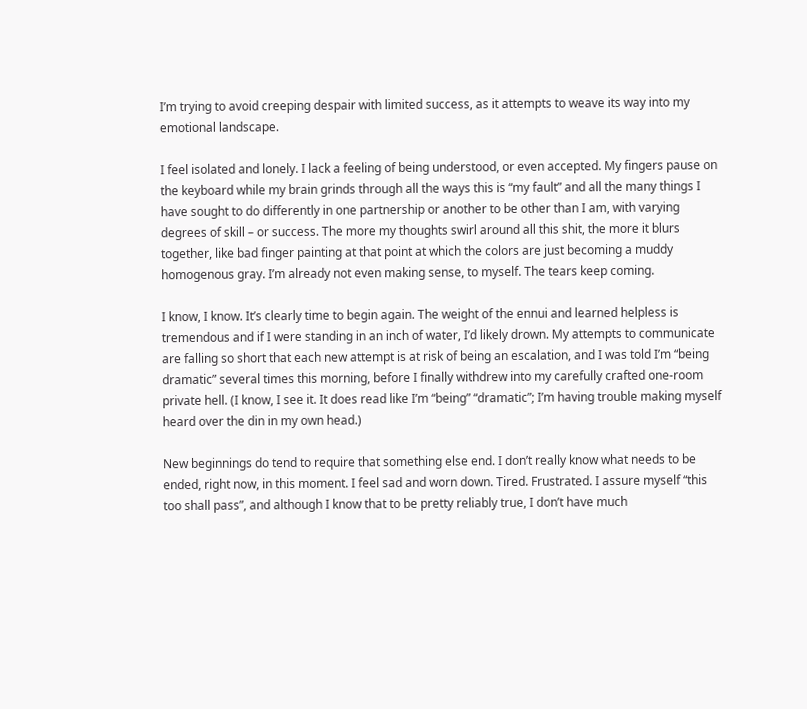I’m trying to avoid creeping despair with limited success, as it attempts to weave its way into my emotional landscape.

I feel isolated and lonely. I lack a feeling of being understood, or even accepted. My fingers pause on the keyboard while my brain grinds through all the ways this is “my fault” and all the many things I have sought to do differently in one partnership or another to be other than I am, with varying degrees of skill – or success. The more my thoughts swirl around all this shit, the more it blurs together, like bad finger painting at that point at which the colors are just becoming a muddy homogenous gray. I’m already not even making sense, to myself. The tears keep coming.

I know, I know. It’s clearly time to begin again. The weight of the ennui and learned helpless is tremendous and if I were standing in an inch of water, I’d likely drown. My attempts to communicate are falling so short that each new attempt is at risk of being an escalation, and I was told I’m “being dramatic” several times this morning, before I finally withdrew into my carefully crafted one-room private hell. (I know, I see it. It does read like I’m “being” “dramatic”; I’m having trouble making myself heard over the din in my own head.)

New beginnings do tend to require that something else end. I don’t really know what needs to be ended, right now, in this moment. I feel sad and worn down. Tired. Frustrated. I assure myself “this too shall pass”, and although I know that to be pretty reliably true, I don’t have much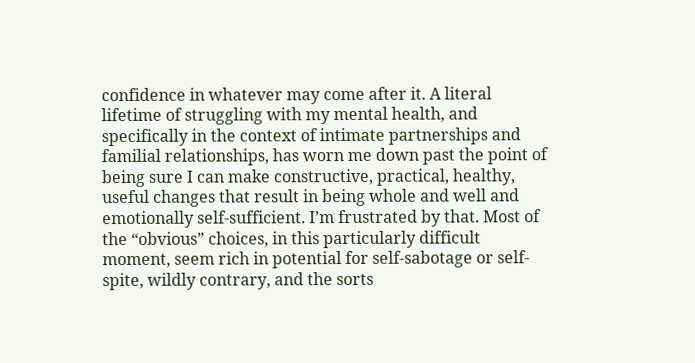confidence in whatever may come after it. A literal lifetime of struggling with my mental health, and specifically in the context of intimate partnerships and familial relationships, has worn me down past the point of being sure I can make constructive, practical, healthy, useful changes that result in being whole and well and emotionally self-sufficient. I’m frustrated by that. Most of the “obvious” choices, in this particularly difficult moment, seem rich in potential for self-sabotage or self-spite, wildly contrary, and the sorts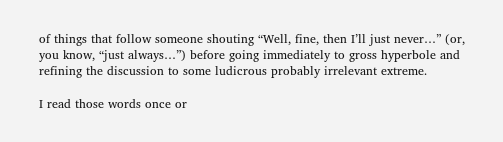of things that follow someone shouting “Well, fine, then I’ll just never…” (or, you know, “just always…”) before going immediately to gross hyperbole and refining the discussion to some ludicrous probably irrelevant extreme.

I read those words once or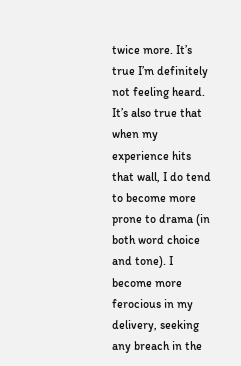twice more. It’s true I’m definitely not feeling heard. It’s also true that when my experience hits that wall, I do tend to become more prone to drama (in both word choice and tone). I become more ferocious in my delivery, seeking any breach in the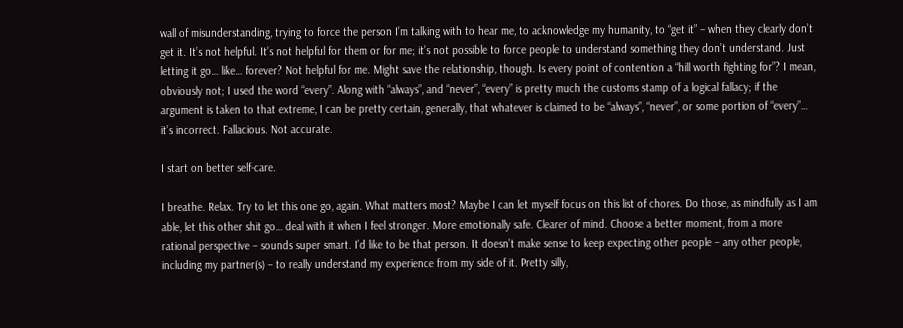wall of misunderstanding, trying to force the person I’m talking with to hear me, to acknowledge my humanity, to “get it” – when they clearly don’t get it. It’s not helpful. It’s not helpful for them or for me; it’s not possible to force people to understand something they don’t understand. Just letting it go… like… forever? Not helpful for me. Might save the relationship, though. Is every point of contention a “hill worth fighting for”? I mean, obviously not; I used the word “every”. Along with “always”, and “never”, “every” is pretty much the customs stamp of a logical fallacy; if the argument is taken to that extreme, I can be pretty certain, generally, that whatever is claimed to be “always”, “never”, or some portion of “every”… it’s incorrect. Fallacious. Not accurate.

I start on better self-care.

I breathe. Relax. Try to let this one go, again. What matters most? Maybe I can let myself focus on this list of chores. Do those, as mindfully as I am able, let this other shit go… deal with it when I feel stronger. More emotionally safe. Clearer of mind. Choose a better moment, from a more rational perspective – sounds super smart. I’d like to be that person. It doesn’t make sense to keep expecting other people – any other people, including my partner(s) – to really understand my experience from my side of it. Pretty silly,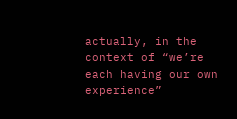actually, in the context of “we’re each having our own experience”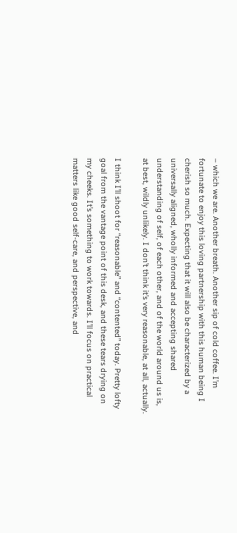– which we are. Another breath. Another sip of cold coffee. I’m fortunate to enjoy this loving partnership with this human being I cherish so much. Expecting that it will also be characterized by a universally aligned, wholly informed and accepting shared understanding of self, of each other, and of the world around us is, at best, wildly unlikely. I don’t think it’s very reasonable, at all, actually.

I think I’ll shoot for “reasonable” and “contented” today. Pretty lofty goal from the vantage point of this desk, and these tears drying on my cheeks. It’s something to work towards. I’ll focus on practical matters like good self-care, and perspective, and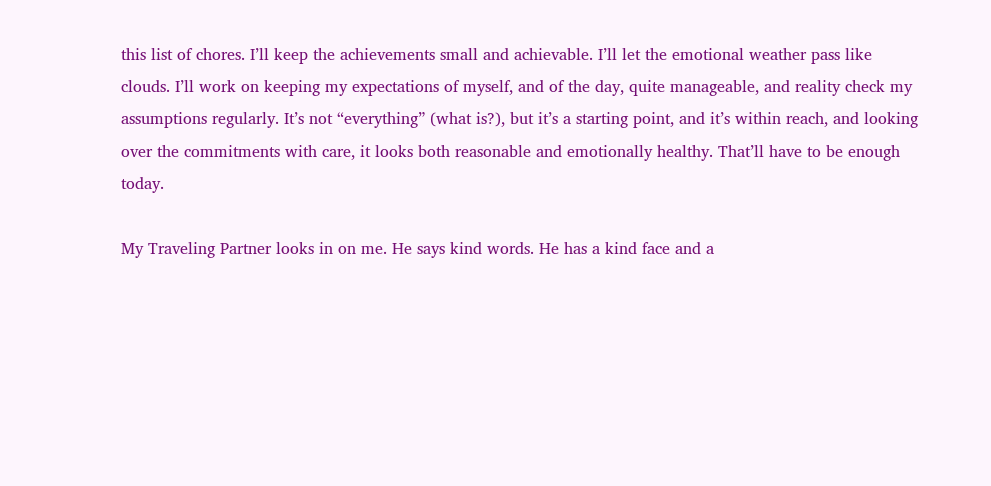this list of chores. I’ll keep the achievements small and achievable. I’ll let the emotional weather pass like clouds. I’ll work on keeping my expectations of myself, and of the day, quite manageable, and reality check my assumptions regularly. It’s not “everything” (what is?), but it’s a starting point, and it’s within reach, and looking over the commitments with care, it looks both reasonable and emotionally healthy. That’ll have to be enough today.

My Traveling Partner looks in on me. He says kind words. He has a kind face and a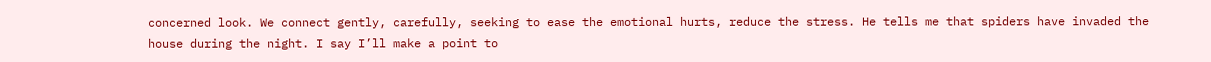concerned look. We connect gently, carefully, seeking to ease the emotional hurts, reduce the stress. He tells me that spiders have invaded the house during the night. I say I’ll make a point to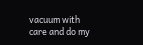vacuum with care and do my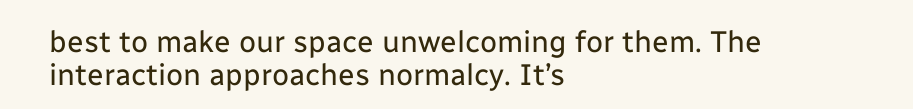best to make our space unwelcoming for them. The interaction approaches normalcy. It’s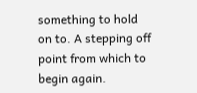something to hold on to. A stepping off point from which to begin again.